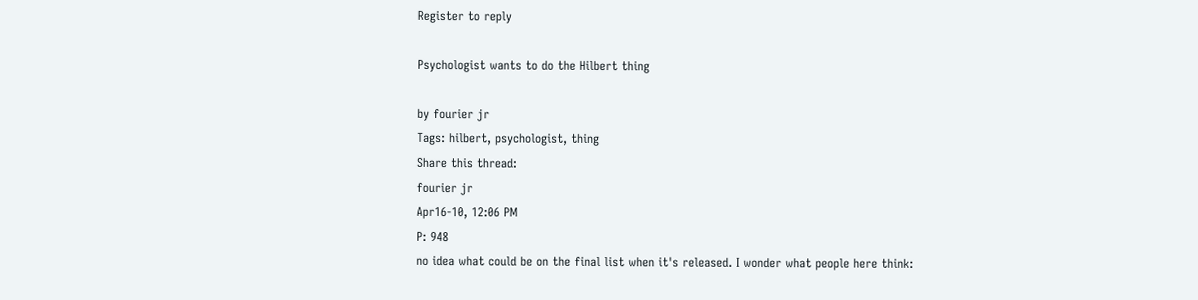Register to reply

Psychologist wants to do the Hilbert thing

by fourier jr
Tags: hilbert, psychologist, thing
Share this thread:
fourier jr
Apr16-10, 12:06 PM
P: 948
no idea what could be on the final list when it's released. I wonder what people here think: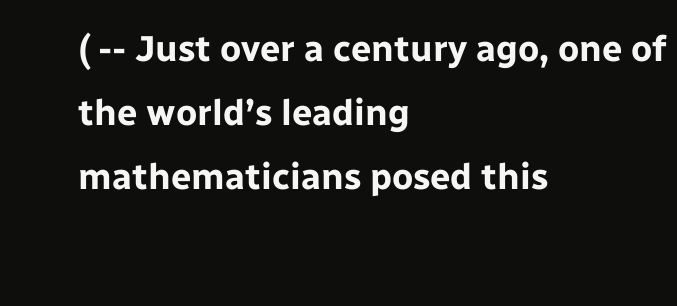( -- Just over a century ago, one of the world’s leading mathematicians posed this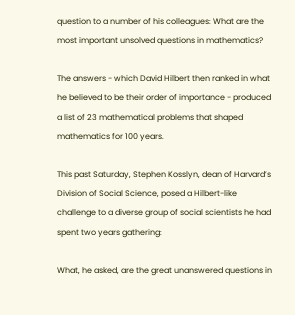question to a number of his colleagues: What are the most important unsolved questions in mathematics?

The answers - which David Hilbert then ranked in what he believed to be their order of importance - produced a list of 23 mathematical problems that shaped mathematics for 100 years.

This past Saturday, Stephen Kosslyn, dean of Harvard’s Division of Social Science, posed a Hilbert-like challenge to a diverse group of social scientists he had spent two years gathering:

What, he asked, are the great unanswered questions in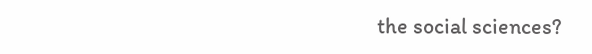the social sciences?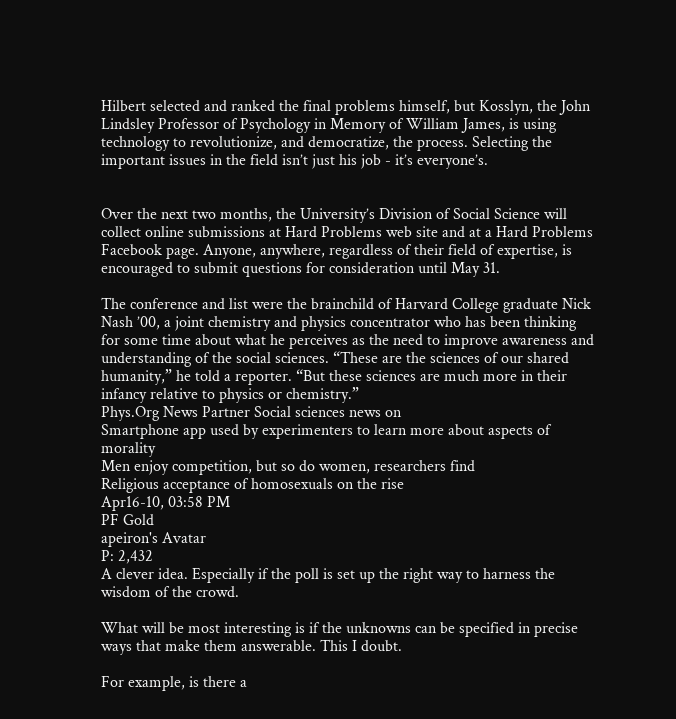Hilbert selected and ranked the final problems himself, but Kosslyn, the John Lindsley Professor of Psychology in Memory of William James, is using technology to revolutionize, and democratize, the process. Selecting the important issues in the field isn’t just his job - it’s everyone’s.


Over the next two months, the University’s Division of Social Science will collect online submissions at Hard Problems web site and at a Hard Problems Facebook page. Anyone, anywhere, regardless of their field of expertise, is encouraged to submit questions for consideration until May 31.

The conference and list were the brainchild of Harvard College graduate Nick Nash ’00, a joint chemistry and physics concentrator who has been thinking for some time about what he perceives as the need to improve awareness and understanding of the social sciences. “These are the sciences of our shared humanity,” he told a reporter. “But these sciences are much more in their infancy relative to physics or chemistry.”
Phys.Org News Partner Social sciences news on
Smartphone app used by experimenters to learn more about aspects of morality
Men enjoy competition, but so do women, researchers find
Religious acceptance of homosexuals on the rise
Apr16-10, 03:58 PM
PF Gold
apeiron's Avatar
P: 2,432
A clever idea. Especially if the poll is set up the right way to harness the wisdom of the crowd.

What will be most interesting is if the unknowns can be specified in precise ways that make them answerable. This I doubt.

For example, is there a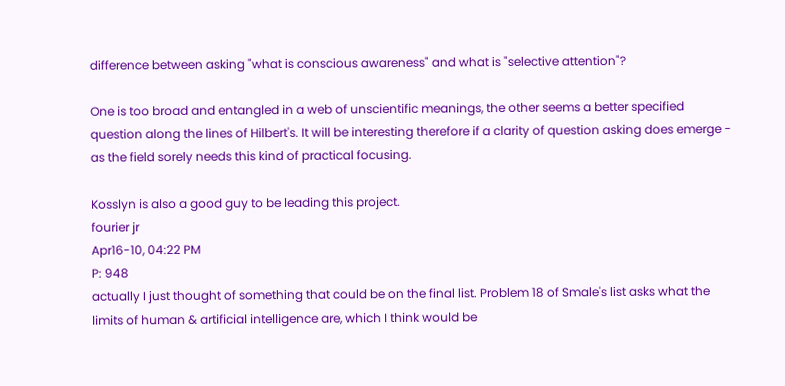difference between asking "what is conscious awareness" and what is "selective attention"?

One is too broad and entangled in a web of unscientific meanings, the other seems a better specified question along the lines of Hilbert's. It will be interesting therefore if a clarity of question asking does emerge - as the field sorely needs this kind of practical focusing.

Kosslyn is also a good guy to be leading this project.
fourier jr
Apr16-10, 04:22 PM
P: 948
actually I just thought of something that could be on the final list. Problem 18 of Smale's list asks what the limits of human & artificial intelligence are, which I think would be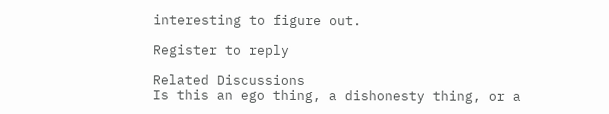interesting to figure out.

Register to reply

Related Discussions
Is this an ego thing, a dishonesty thing, or a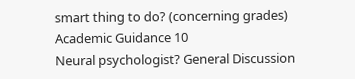smart thing to do? (concerning grades) Academic Guidance 10
Neural psychologist? General Discussion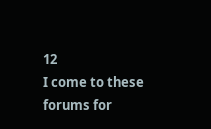12
I come to these forums for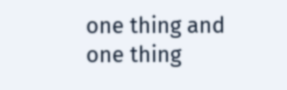one thing and one thing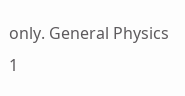only. General Physics 1